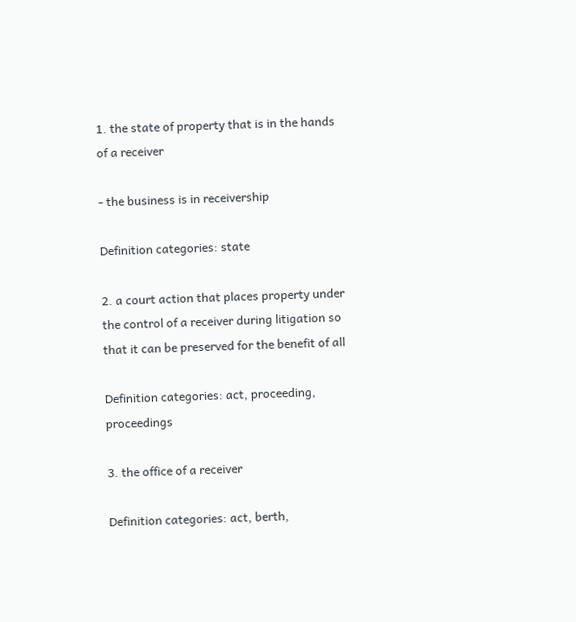1. the state of property that is in the hands of a receiver

- the business is in receivership

Definition categories: state

2. a court action that places property under the control of a receiver during litigation so that it can be preserved for the benefit of all

Definition categories: act, proceeding, proceedings

3. the office of a receiver

Definition categories: act, berth,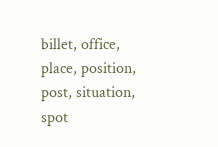billet, office, place, position, post, situation, spot